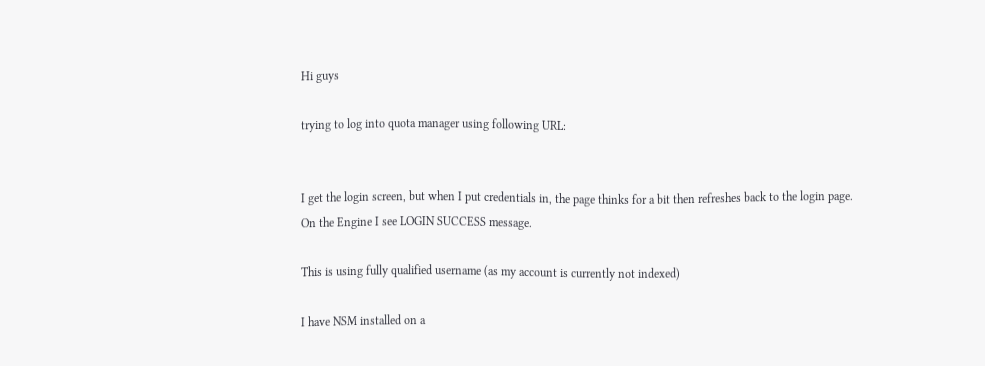Hi guys

trying to log into quota manager using following URL:


I get the login screen, but when I put credentials in, the page thinks for a bit then refreshes back to the login page.
On the Engine I see LOGIN SUCCESS message.

This is using fully qualified username (as my account is currently not indexed)

I have NSM installed on a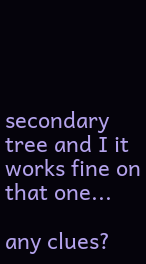secondary tree and I it works fine on that one...

any clues?